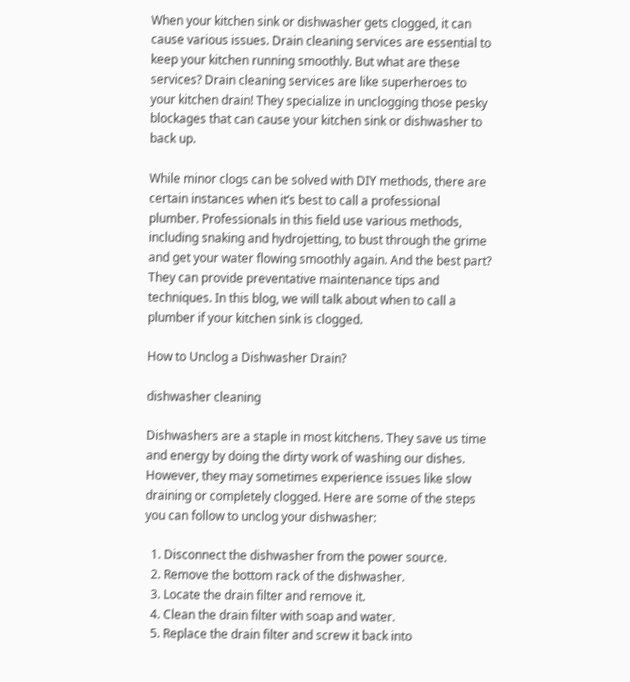When your kitchen sink or dishwasher gets clogged, it can cause various issues. Drain cleaning services are essential to keep your kitchen running smoothly. But what are these services? Drain cleaning services are like superheroes to your kitchen drain! They specialize in unclogging those pesky blockages that can cause your kitchen sink or dishwasher to back up.

While minor clogs can be solved with DIY methods, there are certain instances when it’s best to call a professional plumber. Professionals in this field use various methods, including snaking and hydrojetting, to bust through the grime and get your water flowing smoothly again. And the best part? They can provide preventative maintenance tips and techniques. In this blog, we will talk about when to call a plumber if your kitchen sink is clogged.

How to Unclog a Dishwasher Drain?

dishwasher cleaning

Dishwashers are a staple in most kitchens. They save us time and energy by doing the dirty work of washing our dishes. However, they may sometimes experience issues like slow draining or completely clogged. Here are some of the steps you can follow to unclog your dishwasher:

  1. Disconnect the dishwasher from the power source.
  2. Remove the bottom rack of the dishwasher.
  3. Locate the drain filter and remove it.
  4. Clean the drain filter with soap and water.
  5. Replace the drain filter and screw it back into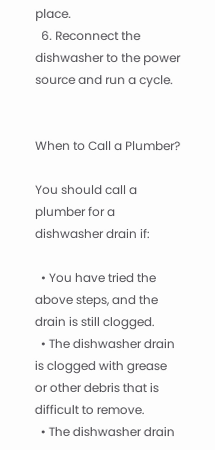place.
  6. Reconnect the dishwasher to the power source and run a cycle.


When to Call a Plumber?

You should call a plumber for a dishwasher drain if:

  • You have tried the above steps, and the drain is still clogged.
  • The dishwasher drain is clogged with grease or other debris that is difficult to remove.
  • The dishwasher drain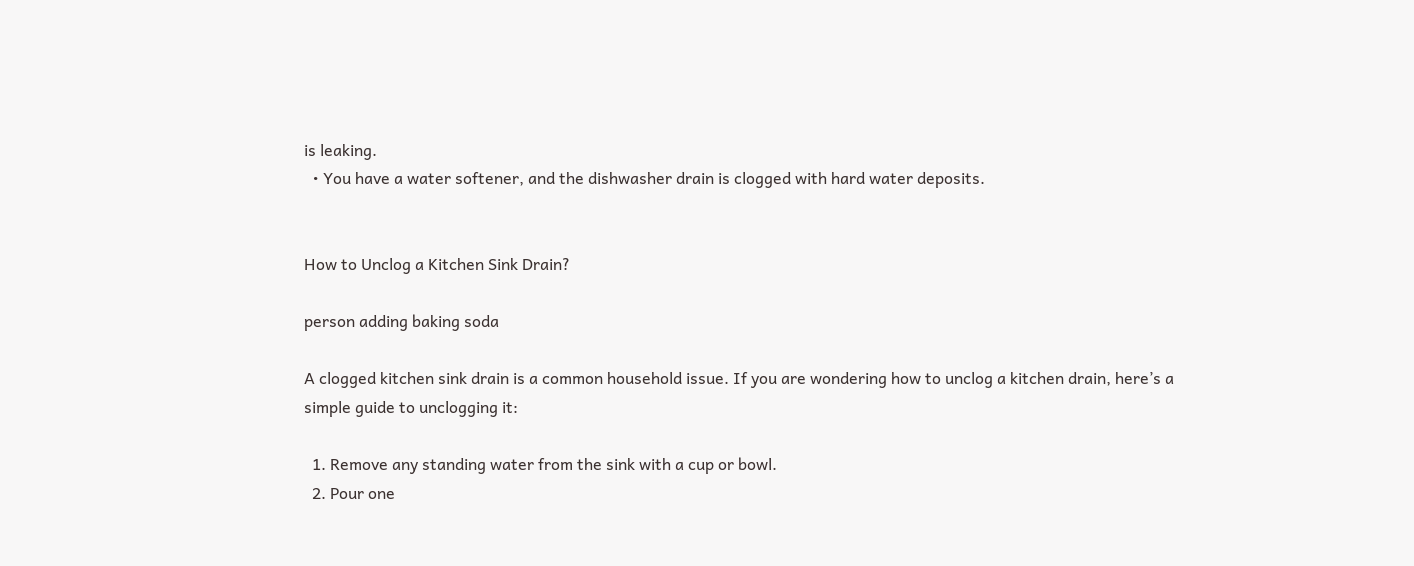is leaking.
  • You have a water softener, and the dishwasher drain is clogged with hard water deposits.


How to Unclog a Kitchen Sink Drain?

person adding baking soda

A clogged kitchen sink drain is a common household issue. If you are wondering how to unclog a kitchen drain, here’s a simple guide to unclogging it:

  1. Remove any standing water from the sink with a cup or bowl.
  2. Pour one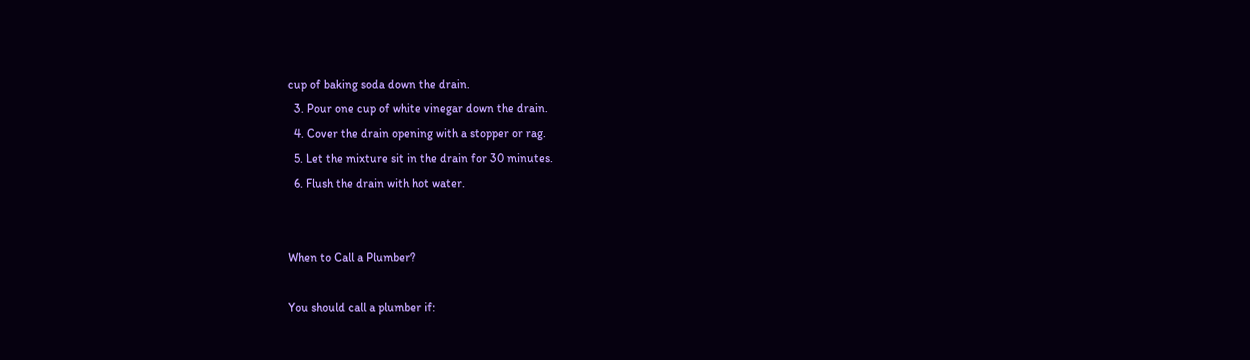cup of baking soda down the drain.
  3. Pour one cup of white vinegar down the drain.
  4. Cover the drain opening with a stopper or rag.
  5. Let the mixture sit in the drain for 30 minutes.
  6. Flush the drain with hot water.


When to Call a Plumber?

You should call a plumber if: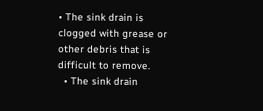• The sink drain is clogged with grease or other debris that is difficult to remove.
  • The sink drain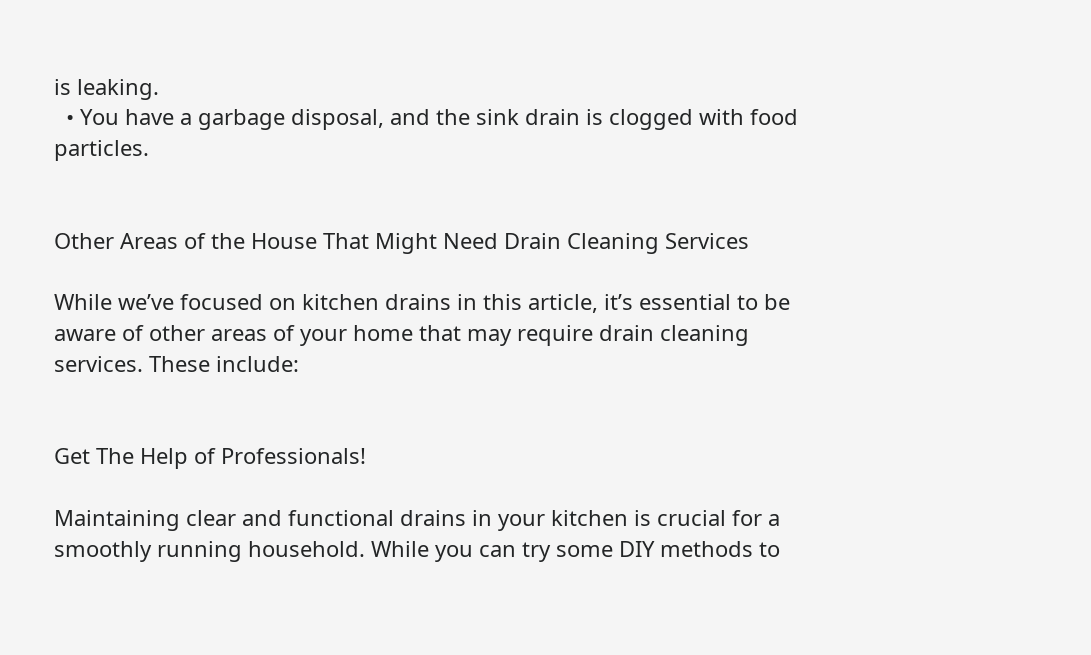is leaking.
  • You have a garbage disposal, and the sink drain is clogged with food particles.


Other Areas of the House That Might Need Drain Cleaning Services

While we’ve focused on kitchen drains in this article, it’s essential to be aware of other areas of your home that may require drain cleaning services. These include:


Get The Help of Professionals!

Maintaining clear and functional drains in your kitchen is crucial for a smoothly running household. While you can try some DIY methods to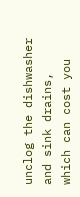unclog the dishwasher and sink drains, which can cost you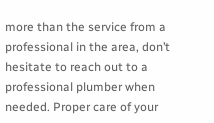more than the service from a professional in the area, don’t hesitate to reach out to a professional plumber when needed. Proper care of your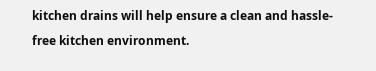kitchen drains will help ensure a clean and hassle-free kitchen environment.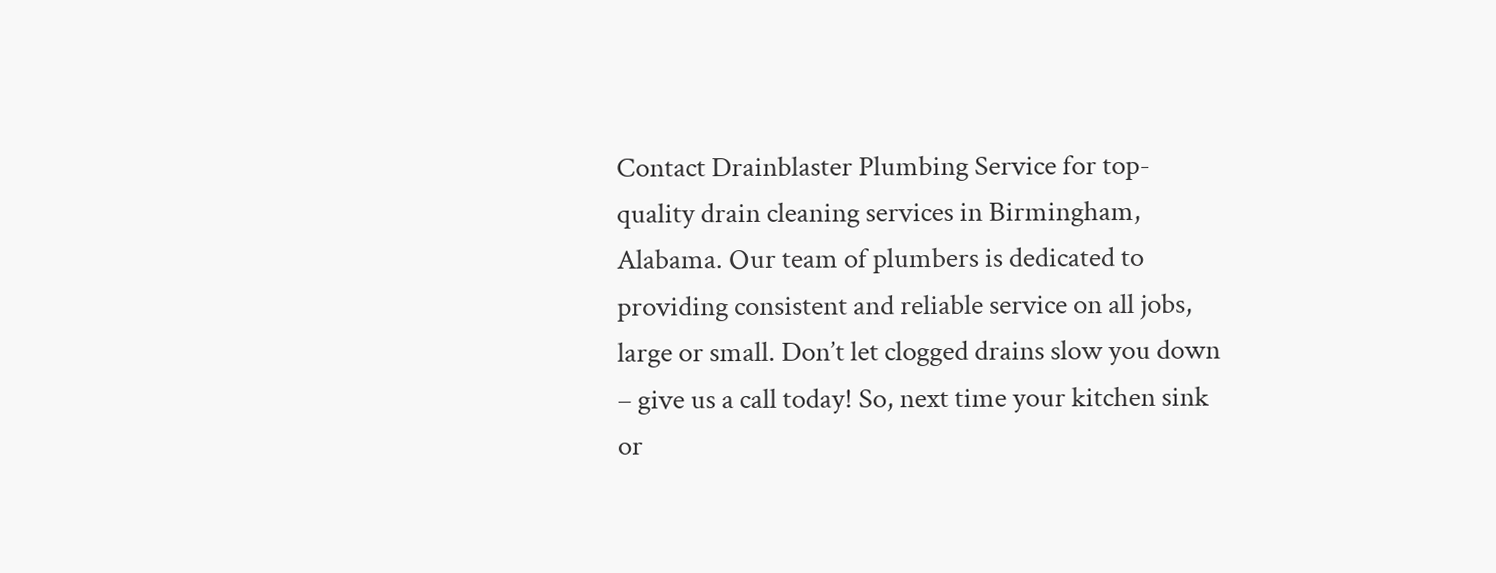Contact Drainblaster Plumbing Service for top-quality drain cleaning services in Birmingham, Alabama. Our team of plumbers is dedicated to providing consistent and reliable service on all jobs, large or small. Don’t let clogged drains slow you down – give us a call today! So, next time your kitchen sink or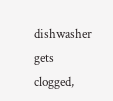dishwasher gets clogged,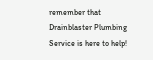remember that Drainblaster Plumbing Service is here to help!